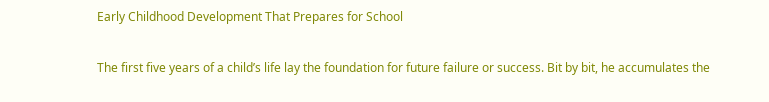Early Childhood Development That Prepares for School

The first five years of a child’s life lay the foundation for future failure or success. Bit by bit, he accumulates the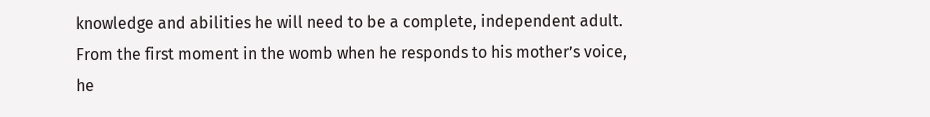knowledge and abilities he will need to be a complete, independent adult. From the first moment in the womb when he responds to his mother’s voice, he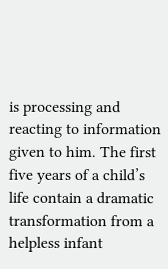is processing and reacting to information given to him. The first five years of a child’s life contain a dramatic transformation from a helpless infant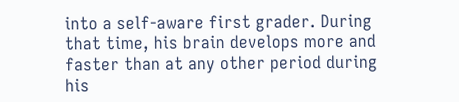into a self-aware first grader. During that time, his brain develops more and faster than at any other period during his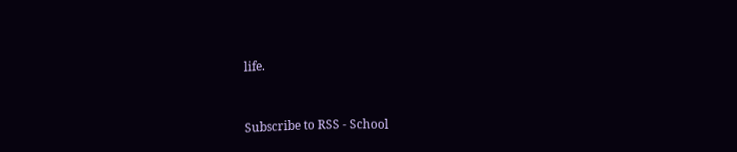life.


Subscribe to RSS - School